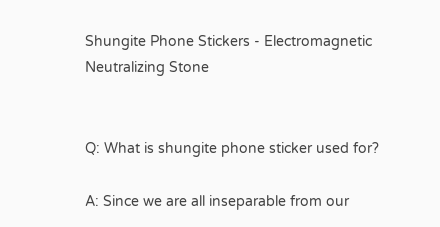Shungite Phone Stickers - Electromagnetic Neutralizing Stone


Q: What is shungite phone sticker used for?

A: Since we are all inseparable from our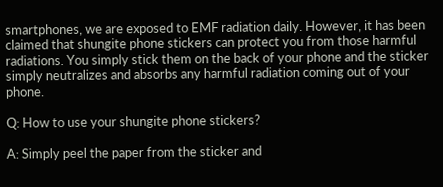smartphones, we are exposed to EMF radiation daily. However, it has been claimed that shungite phone stickers can protect you from those harmful radiations. You simply stick them on the back of your phone and the sticker simply neutralizes and absorbs any harmful radiation coming out of your phone.

Q: How to use your shungite phone stickers?

A: Simply peel the paper from the sticker and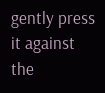gently press it against the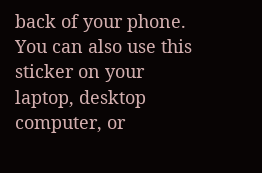back of your phone. You can also use this sticker on your laptop, desktop computer, or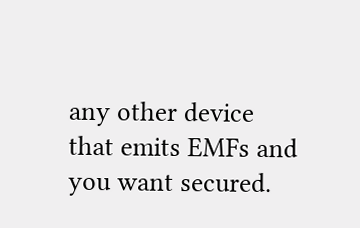any other device that emits EMFs and you want secured.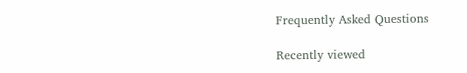Frequently Asked Questions

Recently viewed